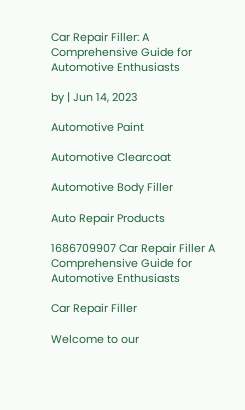Car Repair Filler: A Comprehensive Guide for Automotive Enthusiasts

by | Jun 14, 2023

Automotive Paint

Automotive Clearcoat

Automotive Body Filler

Auto Repair Products

1686709907 Car Repair Filler A Comprehensive Guide for Automotive Enthusiasts

Car Repair Filler

Welcome to our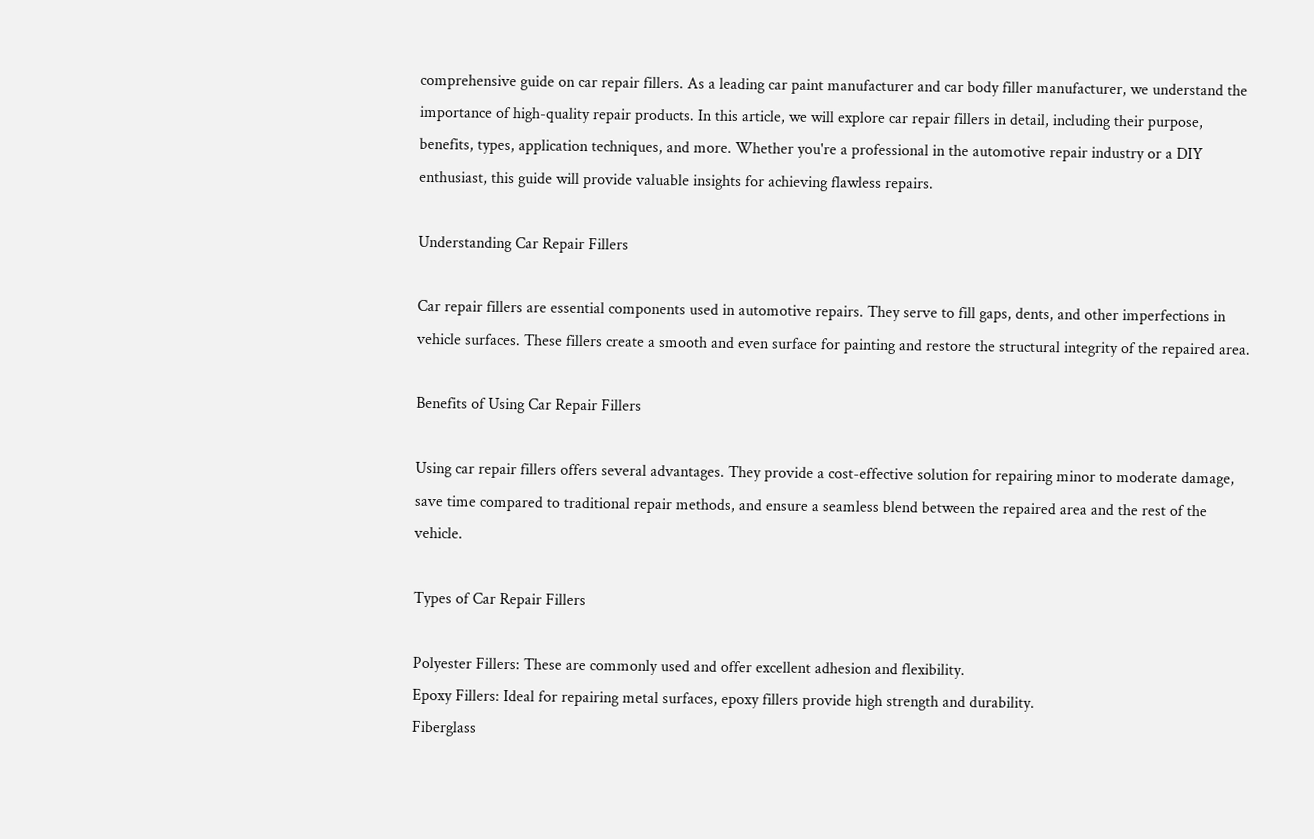comprehensive guide on car repair fillers. As a leading car paint manufacturer and car body filler manufacturer, we understand the importance of high-quality repair products. In this article, we will explore car repair fillers in detail, including their purpose, benefits, types, application techniques, and more. Whether you're a professional in the automotive repair industry or a DIY enthusiast, this guide will provide valuable insights for achieving flawless repairs.

Understanding Car Repair Fillers

Car repair fillers are essential components used in automotive repairs. They serve to fill gaps, dents, and other imperfections in vehicle surfaces. These fillers create a smooth and even surface for painting and restore the structural integrity of the repaired area.

Benefits of Using Car Repair Fillers

Using car repair fillers offers several advantages. They provide a cost-effective solution for repairing minor to moderate damage, save time compared to traditional repair methods, and ensure a seamless blend between the repaired area and the rest of the vehicle.

Types of Car Repair Fillers

Polyester Fillers: These are commonly used and offer excellent adhesion and flexibility.
Epoxy Fillers: Ideal for repairing metal surfaces, epoxy fillers provide high strength and durability.
Fiberglass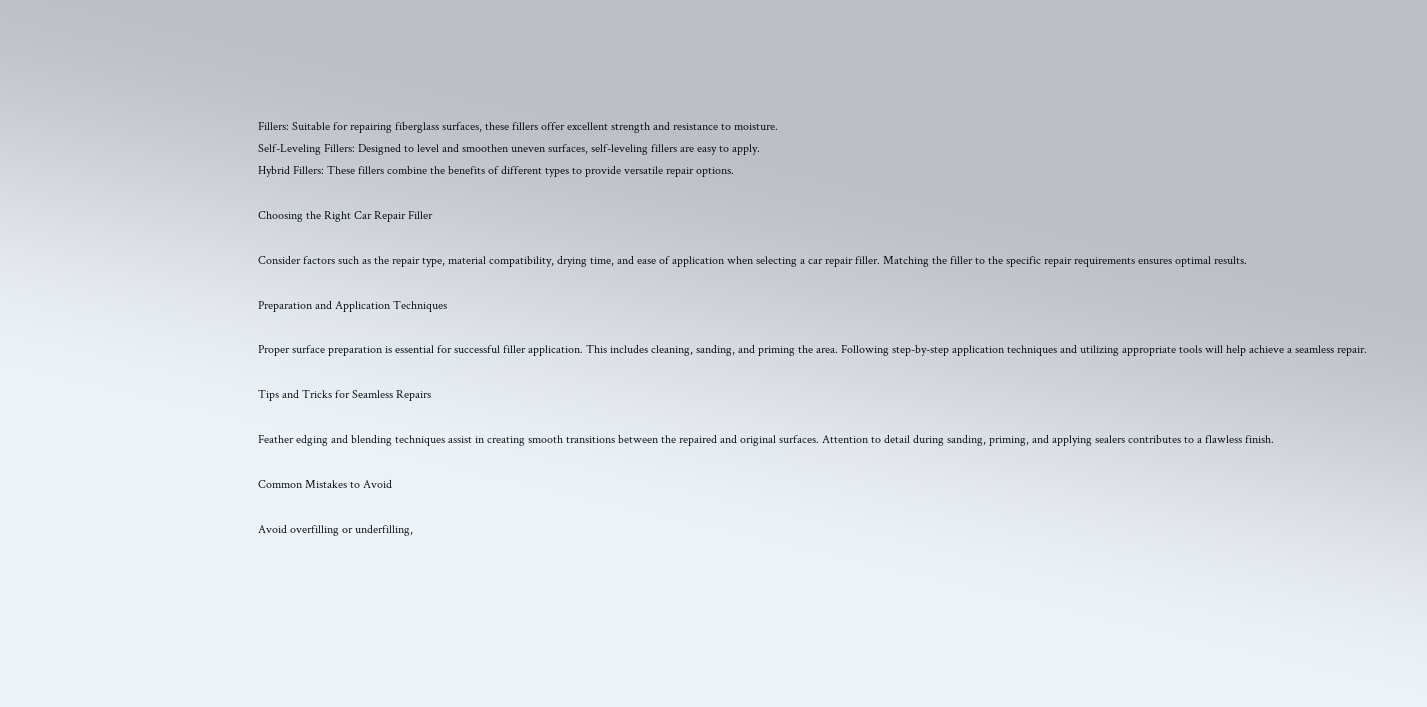Fillers: Suitable for repairing fiberglass surfaces, these fillers offer excellent strength and resistance to moisture.
Self-Leveling Fillers: Designed to level and smoothen uneven surfaces, self-leveling fillers are easy to apply.
Hybrid Fillers: These fillers combine the benefits of different types to provide versatile repair options.

Choosing the Right Car Repair Filler

Consider factors such as the repair type, material compatibility, drying time, and ease of application when selecting a car repair filler. Matching the filler to the specific repair requirements ensures optimal results.

Preparation and Application Techniques

Proper surface preparation is essential for successful filler application. This includes cleaning, sanding, and priming the area. Following step-by-step application techniques and utilizing appropriate tools will help achieve a seamless repair.

Tips and Tricks for Seamless Repairs

Feather edging and blending techniques assist in creating smooth transitions between the repaired and original surfaces. Attention to detail during sanding, priming, and applying sealers contributes to a flawless finish.

Common Mistakes to Avoid

Avoid overfilling or underfilling,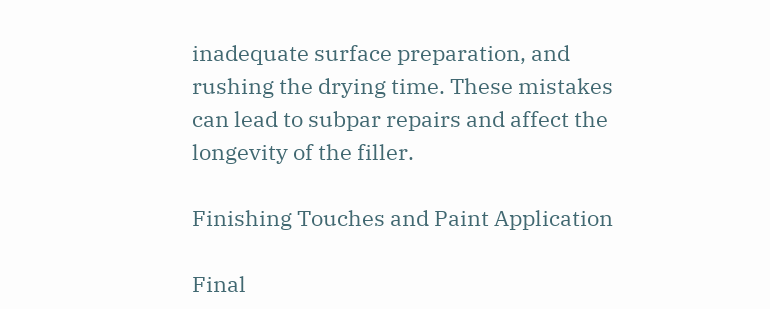inadequate surface preparation, and rushing the drying time. These mistakes can lead to subpar repairs and affect the longevity of the filler.

Finishing Touches and Paint Application

Final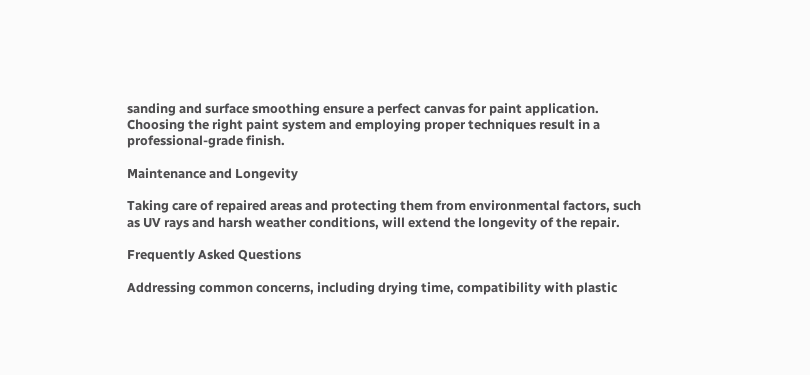sanding and surface smoothing ensure a perfect canvas for paint application. Choosing the right paint system and employing proper techniques result in a professional-grade finish.

Maintenance and Longevity

Taking care of repaired areas and protecting them from environmental factors, such as UV rays and harsh weather conditions, will extend the longevity of the repair.

Frequently Asked Questions

Addressing common concerns, including drying time, compatibility with plastic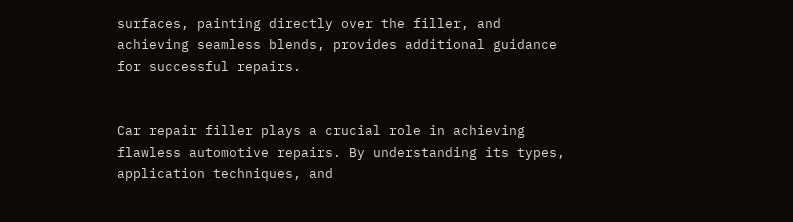surfaces, painting directly over the filler, and achieving seamless blends, provides additional guidance for successful repairs.


Car repair filler plays a crucial role in achieving flawless automotive repairs. By understanding its types, application techniques, and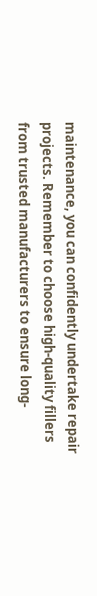maintenance, you can confidently undertake repair projects. Remember to choose high-quality fillers from trusted manufacturers to ensure long-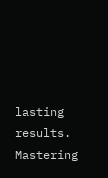lasting results. Mastering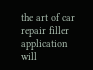the art of car repair filler application will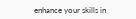enhance your skills in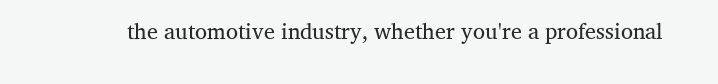the automotive industry, whether you're a professional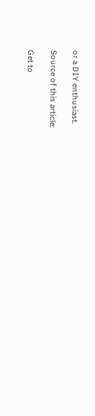or a DIY enthusiast.

Source of this article:

Get to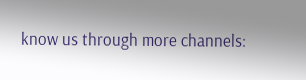know us through more channels: